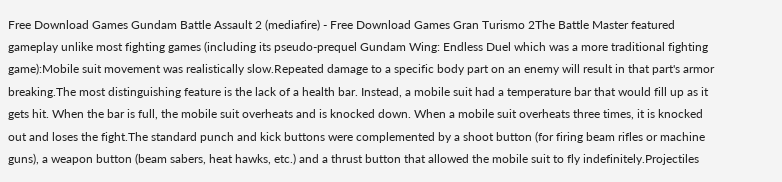Free Download Games Gundam Battle Assault 2 (mediafire) - Free Download Games Gran Turismo 2The Battle Master featured gameplay unlike most fighting games (including its pseudo-prequel Gundam Wing: Endless Duel which was a more traditional fighting game):Mobile suit movement was realistically slow.Repeated damage to a specific body part on an enemy will result in that part's armor breaking.The most distinguishing feature is the lack of a health bar. Instead, a mobile suit had a temperature bar that would fill up as it gets hit. When the bar is full, the mobile suit overheats and is knocked down. When a mobile suit overheats three times, it is knocked out and loses the fight.The standard punch and kick buttons were complemented by a shoot button (for firing beam rifles or machine guns), a weapon button (beam sabers, heat hawks, etc.) and a thrust button that allowed the mobile suit to fly indefinitely.Projectiles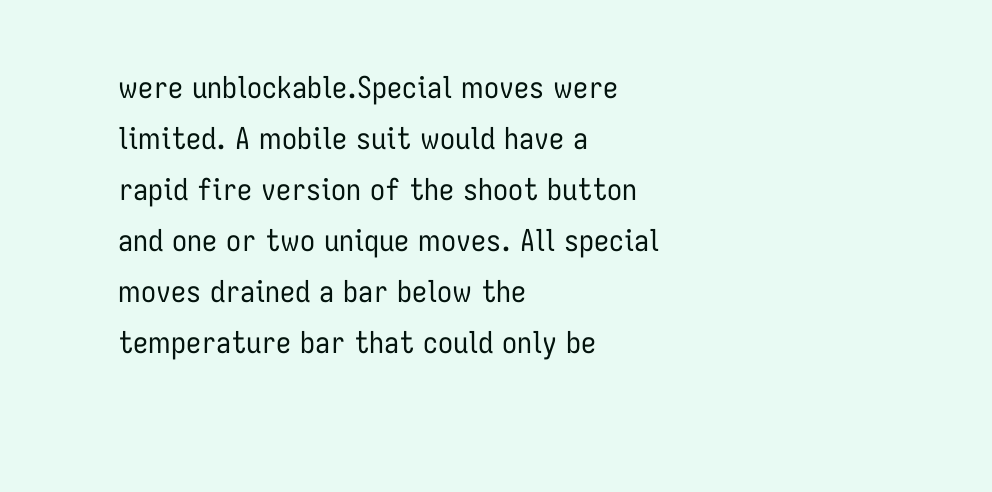were unblockable.Special moves were limited. A mobile suit would have a rapid fire version of the shoot button and one or two unique moves. All special moves drained a bar below the temperature bar that could only be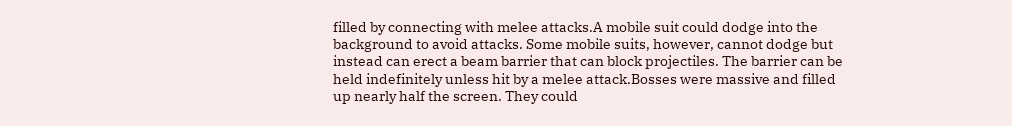filled by connecting with melee attacks.A mobile suit could dodge into the background to avoid attacks. Some mobile suits, however, cannot dodge but instead can erect a beam barrier that can block projectiles. The barrier can be held indefinitely unless hit by a melee attack.Bosses were massive and filled up nearly half the screen. They could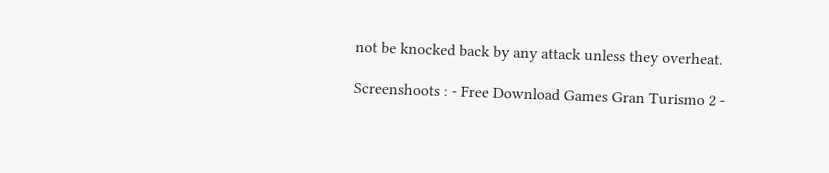not be knocked back by any attack unless they overheat.

Screenshoots : - Free Download Games Gran Turismo 2 -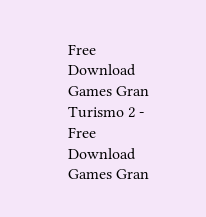Free Download Games Gran Turismo 2 - Free Download Games Gran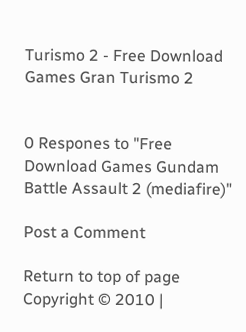Turismo 2 - Free Download Games Gran Turismo 2


0 Respones to "Free Download Games Gundam Battle Assault 2 (mediafire)"

Post a Comment

Return to top of page Copyright © 2010 |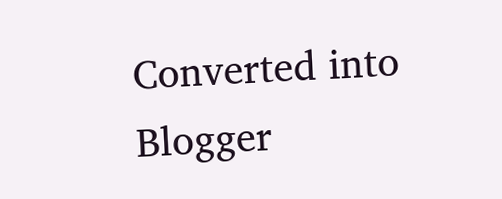Converted into Blogger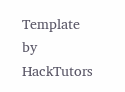Template by HackTutors